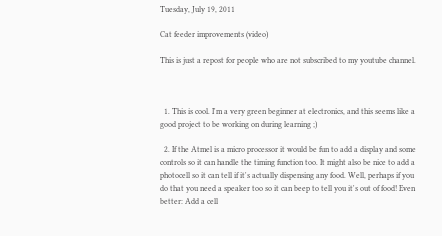Tuesday, July 19, 2011

Cat feeder improvements (video)

This is just a repost for people who are not subscribed to my youtube channel.



  1. This is cool. I'm a very green beginner at electronics, and this seems like a good project to be working on during learning ;)

  2. If the Atmel is a micro processor it would be fun to add a display and some controls so it can handle the timing function too. It might also be nice to add a photocell so it can tell if it's actually dispensing any food. Well, perhaps if you do that you need a speaker too so it can beep to tell you it's out of food! Even better: Add a cell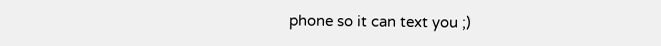phone so it can text you ;)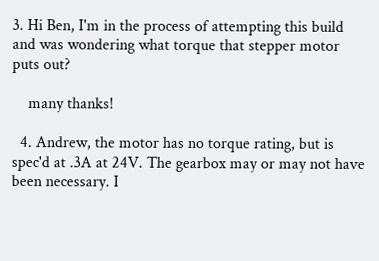3. Hi Ben, I'm in the process of attempting this build and was wondering what torque that stepper motor puts out?

    many thanks!

  4. Andrew, the motor has no torque rating, but is spec'd at .3A at 24V. The gearbox may or may not have been necessary. I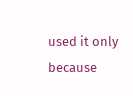used it only because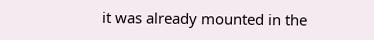it was already mounted in the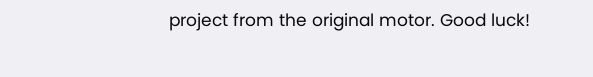project from the original motor. Good luck!